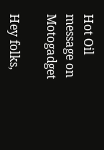Hot Oil message on Motogadget

Hey folks,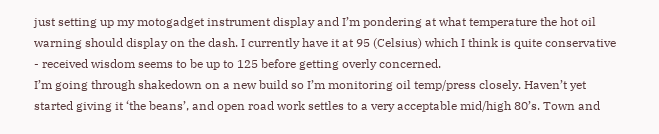just setting up my motogadget instrument display and I’m pondering at what temperature the hot oil warning should display on the dash. I currently have it at 95 (Celsius) which I think is quite conservative - received wisdom seems to be up to 125 before getting overly concerned.
I’m going through shakedown on a new build so I’m monitoring oil temp/press closely. Haven’t yet started giving it ‘the beans’, and open road work settles to a very acceptable mid/high 80’s. Town and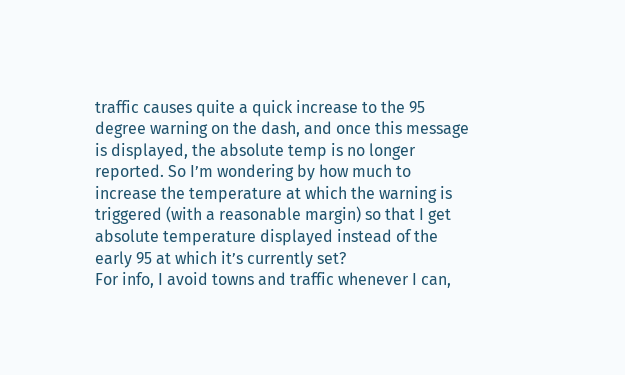traffic causes quite a quick increase to the 95 degree warning on the dash, and once this message is displayed, the absolute temp is no longer reported. So I’m wondering by how much to increase the temperature at which the warning is triggered (with a reasonable margin) so that I get absolute temperature displayed instead of the early 95 at which it’s currently set?
For info, I avoid towns and traffic whenever I can,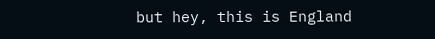but hey, this is England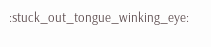:stuck_out_tongue_winking_eye: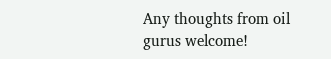Any thoughts from oil gurus welcome!